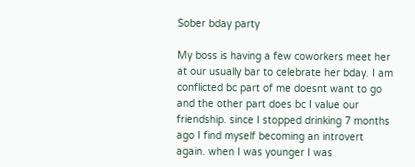Sober bday party

My boss is having a few coworkers meet her at our usually bar to celebrate her bday. I am conflicted bc part of me doesnt want to go and the other part does bc I value our friendship. since I stopped drinking 7 months ago I find myself becoming an introvert again. when I was younger I was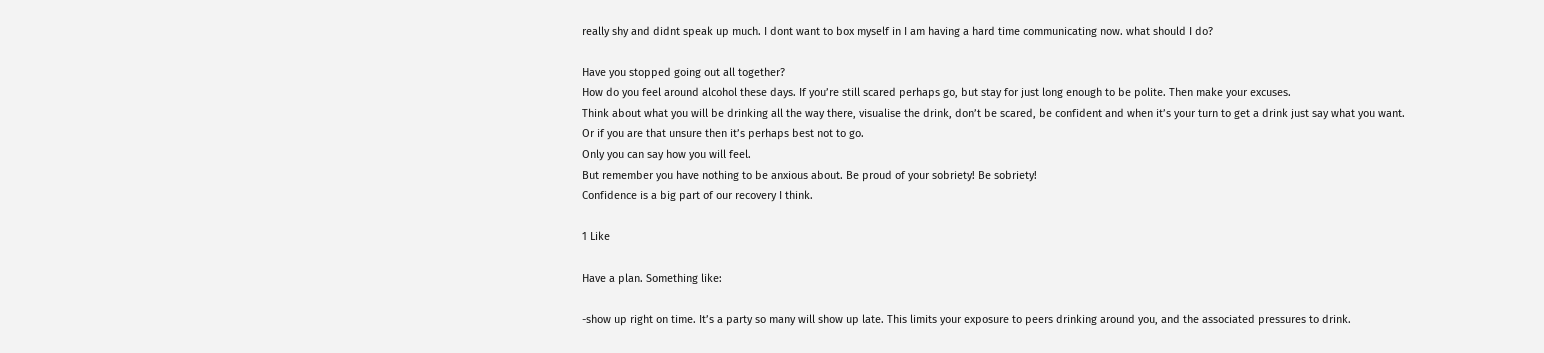really shy and didnt speak up much. I dont want to box myself in I am having a hard time communicating now. what should I do?

Have you stopped going out all together?
How do you feel around alcohol these days. If you’re still scared perhaps go, but stay for just long enough to be polite. Then make your excuses.
Think about what you will be drinking all the way there, visualise the drink, don’t be scared, be confident and when it’s your turn to get a drink just say what you want.
Or if you are that unsure then it’s perhaps best not to go.
Only you can say how you will feel.
But remember you have nothing to be anxious about. Be proud of your sobriety! Be sobriety!
Confidence is a big part of our recovery I think.

1 Like

Have a plan. Something like:

-show up right on time. It’s a party so many will show up late. This limits your exposure to peers drinking around you, and the associated pressures to drink.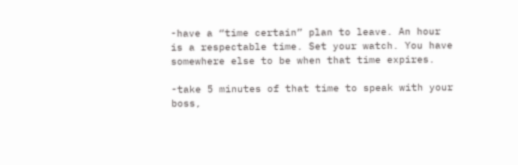-have a “time certain” plan to leave. An hour is a respectable time. Set your watch. You have somewhere else to be when that time expires.

-take 5 minutes of that time to speak with your boss,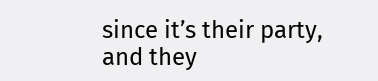since it’s their party, and they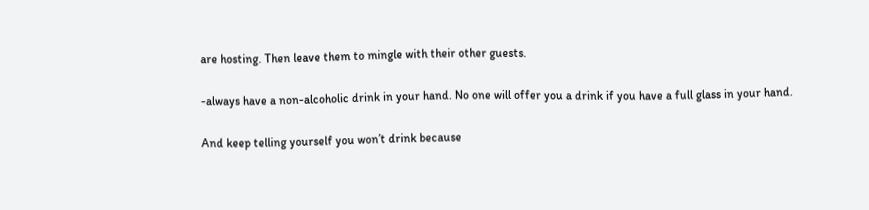are hosting. Then leave them to mingle with their other guests.

-always have a non-alcoholic drink in your hand. No one will offer you a drink if you have a full glass in your hand.

And keep telling yourself you won’t drink because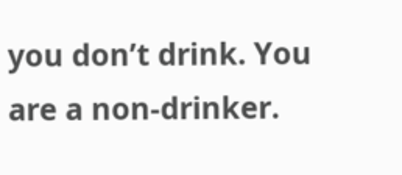you don’t drink. You are a non-drinker.